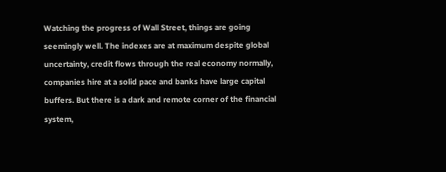Watching the progress of Wall Street, things are going seemingly well. The indexes are at maximum despite global uncertainty, credit flows through the real economy normally, companies hire at a solid pace and banks have large capital buffers. But there is a dark and remote corner of the financial system,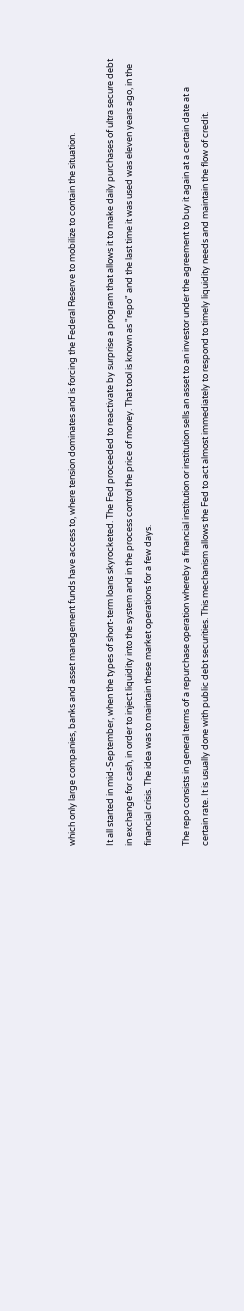which only large companies, banks and asset management funds have access to, where tension dominates and is forcing the Federal Reserve to mobilize to contain the situation.

It all started in mid-September, when the types of short-term loans skyrocketed. The Fed proceeded to reactivate by surprise a program that allows it to make daily purchases of ultra secure debt in exchange for cash, in order to inject liquidity into the system and in the process control the price of money. That tool is known as "repo" and the last time it was used was eleven years ago, in the financial crisis. The idea was to maintain these market operations for a few days.

The repo consists in general terms of a repurchase operation whereby a financial institution or institution sells an asset to an investor under the agreement to buy it again at a certain date at a certain rate. It is usually done with public debt securities. This mechanism allows the Fed to act almost immediately to respond to timely liquidity needs and maintain the flow of credit.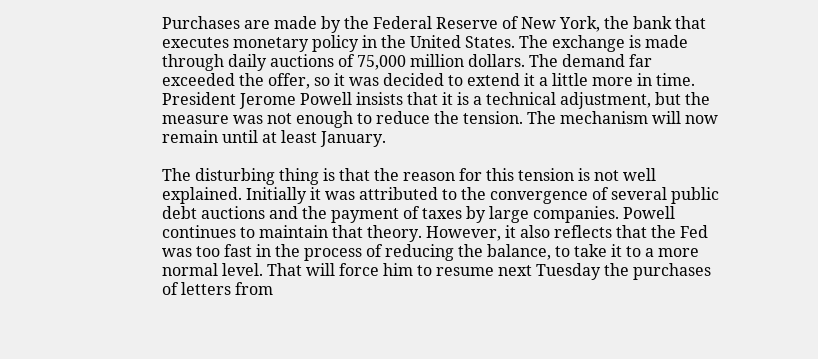Purchases are made by the Federal Reserve of New York, the bank that executes monetary policy in the United States. The exchange is made through daily auctions of 75,000 million dollars. The demand far exceeded the offer, so it was decided to extend it a little more in time. President Jerome Powell insists that it is a technical adjustment, but the measure was not enough to reduce the tension. The mechanism will now remain until at least January.

The disturbing thing is that the reason for this tension is not well explained. Initially it was attributed to the convergence of several public debt auctions and the payment of taxes by large companies. Powell continues to maintain that theory. However, it also reflects that the Fed was too fast in the process of reducing the balance, to take it to a more normal level. That will force him to resume next Tuesday the purchases of letters from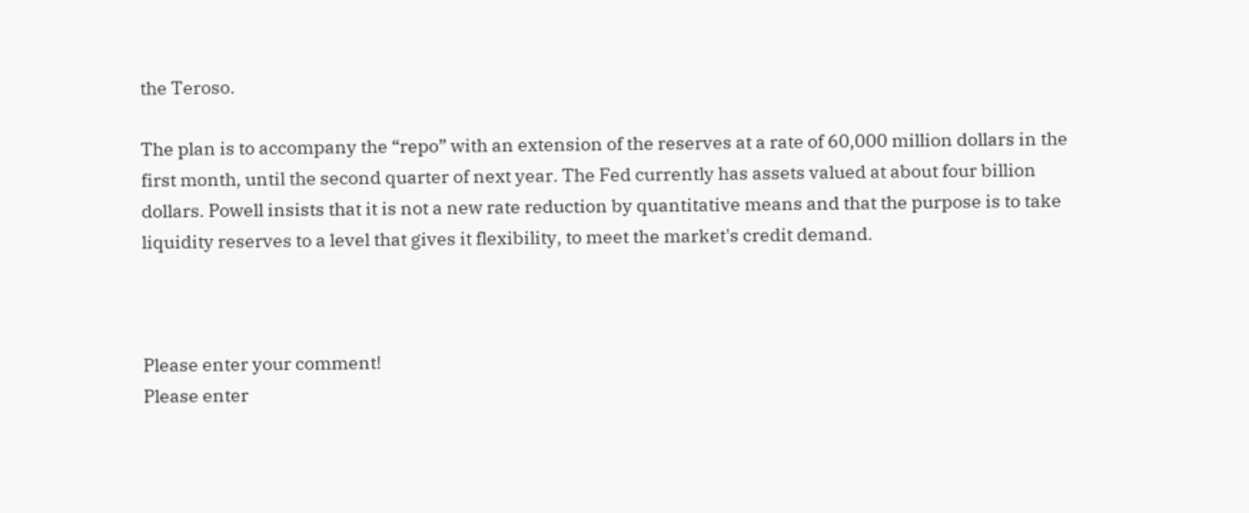the Teroso.

The plan is to accompany the “repo” with an extension of the reserves at a rate of 60,000 million dollars in the first month, until the second quarter of next year. The Fed currently has assets valued at about four billion dollars. Powell insists that it is not a new rate reduction by quantitative means and that the purpose is to take liquidity reserves to a level that gives it flexibility, to meet the market's credit demand.



Please enter your comment!
Please enter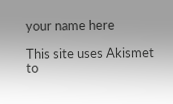your name here

This site uses Akismet to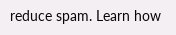reduce spam. Learn how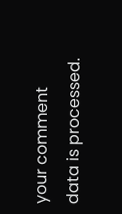your comment data is processed.